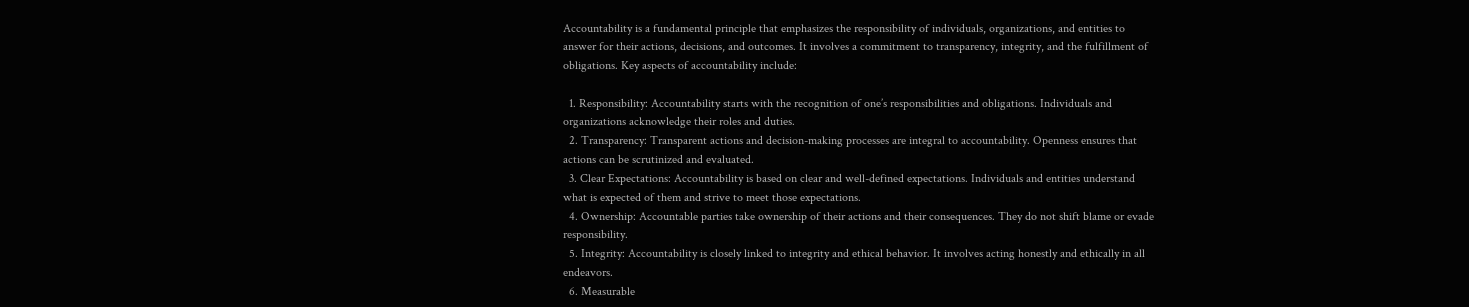Accountability is a fundamental principle that emphasizes the responsibility of individuals, organizations, and entities to answer for their actions, decisions, and outcomes. It involves a commitment to transparency, integrity, and the fulfillment of obligations. Key aspects of accountability include:

  1. Responsibility: Accountability starts with the recognition of one’s responsibilities and obligations. Individuals and organizations acknowledge their roles and duties.
  2. Transparency: Transparent actions and decision-making processes are integral to accountability. Openness ensures that actions can be scrutinized and evaluated.
  3. Clear Expectations: Accountability is based on clear and well-defined expectations. Individuals and entities understand what is expected of them and strive to meet those expectations.
  4. Ownership: Accountable parties take ownership of their actions and their consequences. They do not shift blame or evade responsibility.
  5. Integrity: Accountability is closely linked to integrity and ethical behavior. It involves acting honestly and ethically in all endeavors.
  6. Measurable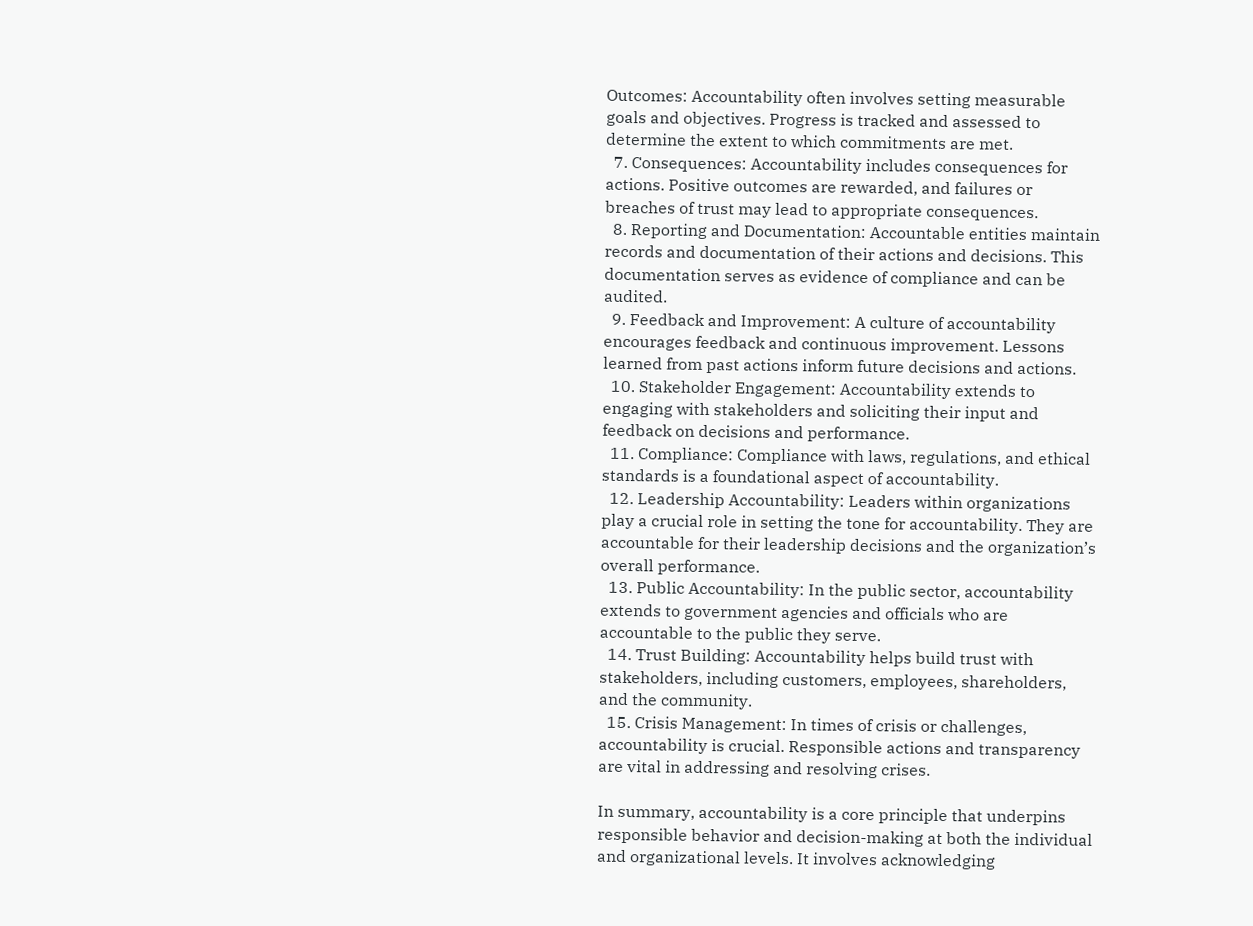Outcomes: Accountability often involves setting measurable goals and objectives. Progress is tracked and assessed to determine the extent to which commitments are met.
  7. Consequences: Accountability includes consequences for actions. Positive outcomes are rewarded, and failures or breaches of trust may lead to appropriate consequences.
  8. Reporting and Documentation: Accountable entities maintain records and documentation of their actions and decisions. This documentation serves as evidence of compliance and can be audited.
  9. Feedback and Improvement: A culture of accountability encourages feedback and continuous improvement. Lessons learned from past actions inform future decisions and actions.
  10. Stakeholder Engagement: Accountability extends to engaging with stakeholders and soliciting their input and feedback on decisions and performance.
  11. Compliance: Compliance with laws, regulations, and ethical standards is a foundational aspect of accountability.
  12. Leadership Accountability: Leaders within organizations play a crucial role in setting the tone for accountability. They are accountable for their leadership decisions and the organization’s overall performance.
  13. Public Accountability: In the public sector, accountability extends to government agencies and officials who are accountable to the public they serve.
  14. Trust Building: Accountability helps build trust with stakeholders, including customers, employees, shareholders, and the community.
  15. Crisis Management: In times of crisis or challenges, accountability is crucial. Responsible actions and transparency are vital in addressing and resolving crises.

In summary, accountability is a core principle that underpins responsible behavior and decision-making at both the individual and organizational levels. It involves acknowledging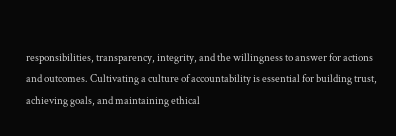responsibilities, transparency, integrity, and the willingness to answer for actions and outcomes. Cultivating a culture of accountability is essential for building trust, achieving goals, and maintaining ethical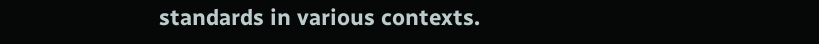standards in various contexts.